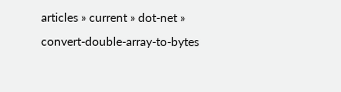articles » current » dot-net » convert-double-array-to-bytes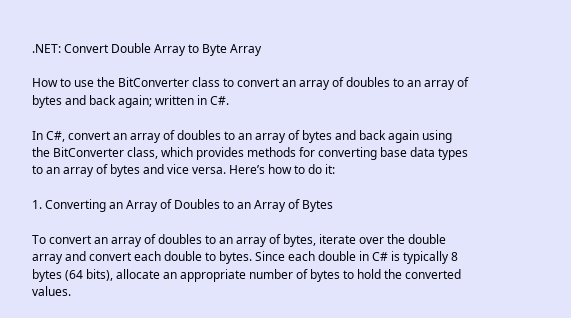.NET: Convert Double Array to Byte Array

How to use the BitConverter class to convert an array of doubles to an array of bytes and back again; written in C#.

In C#, convert an array of doubles to an array of bytes and back again using the BitConverter class, which provides methods for converting base data types to an array of bytes and vice versa. Here’s how to do it:

1. Converting an Array of Doubles to an Array of Bytes

To convert an array of doubles to an array of bytes, iterate over the double array and convert each double to bytes. Since each double in C# is typically 8 bytes (64 bits), allocate an appropriate number of bytes to hold the converted values.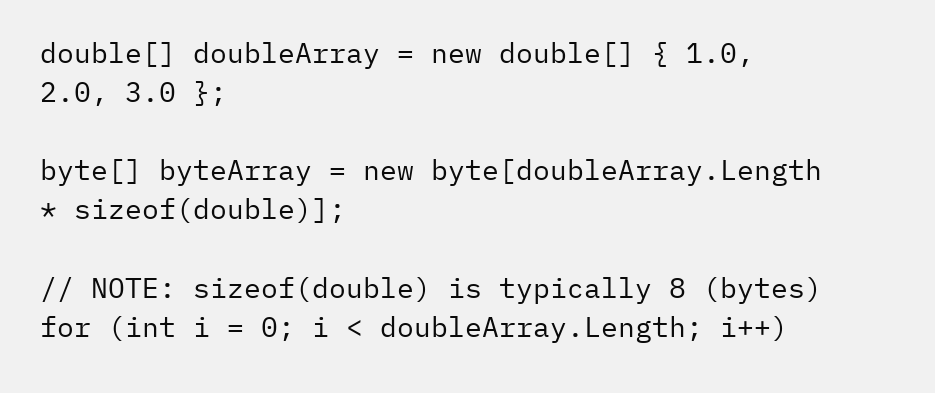double[] doubleArray = new double[] { 1.0, 2.0, 3.0 };

byte[] byteArray = new byte[doubleArray.Length * sizeof(double)];

// NOTE: sizeof(double) is typically 8 (bytes)
for (int i = 0; i < doubleArray.Length; i++)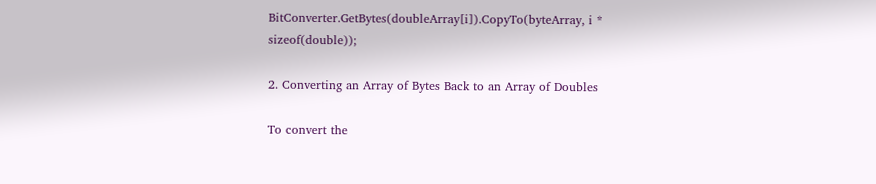BitConverter.GetBytes(doubleArray[i]).CopyTo(byteArray, i * sizeof(double));

2. Converting an Array of Bytes Back to an Array of Doubles

To convert the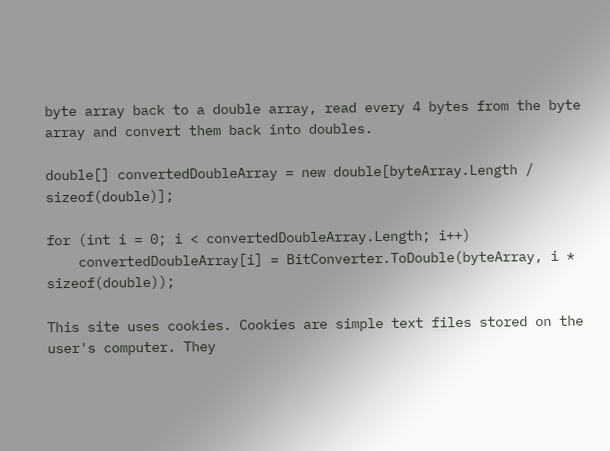byte array back to a double array, read every 4 bytes from the byte array and convert them back into doubles.

double[] convertedDoubleArray = new double[byteArray.Length / sizeof(double)];

for (int i = 0; i < convertedDoubleArray.Length; i++)
    convertedDoubleArray[i] = BitConverter.ToDouble(byteArray, i * sizeof(double));

This site uses cookies. Cookies are simple text files stored on the user's computer. They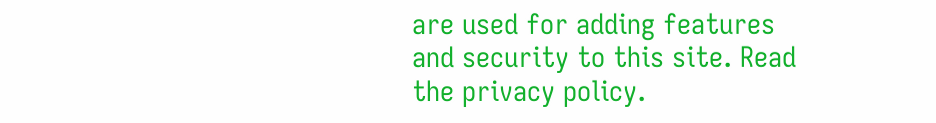are used for adding features and security to this site. Read the privacy policy.